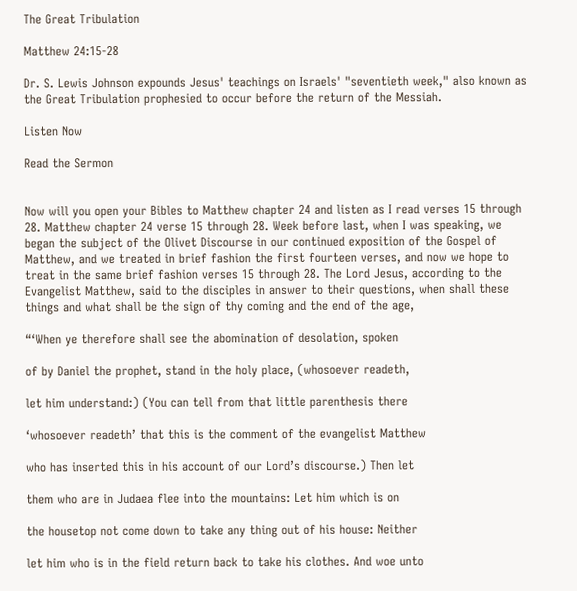The Great Tribulation

Matthew 24:15-28

Dr. S. Lewis Johnson expounds Jesus' teachings on Israels' "seventieth week," also known as the Great Tribulation prophesied to occur before the return of the Messiah.

Listen Now

Read the Sermon


Now will you open your Bibles to Matthew chapter 24 and listen as I read verses 15 through 28. Matthew chapter 24 verse 15 through 28. Week before last, when I was speaking, we began the subject of the Olivet Discourse in our continued exposition of the Gospel of Matthew, and we treated in brief fashion the first fourteen verses, and now we hope to treat in the same brief fashion verses 15 through 28. The Lord Jesus, according to the Evangelist Matthew, said to the disciples in answer to their questions, when shall these things and what shall be the sign of thy coming and the end of the age,

“‘When ye therefore shall see the abomination of desolation, spoken

of by Daniel the prophet, stand in the holy place, (whosoever readeth,

let him understand:) (You can tell from that little parenthesis there

‘whosoever readeth’ that this is the comment of the evangelist Matthew

who has inserted this in his account of our Lord’s discourse.) Then let

them who are in Judaea flee into the mountains: Let him which is on

the housetop not come down to take any thing out of his house: Neither

let him who is in the field return back to take his clothes. And woe unto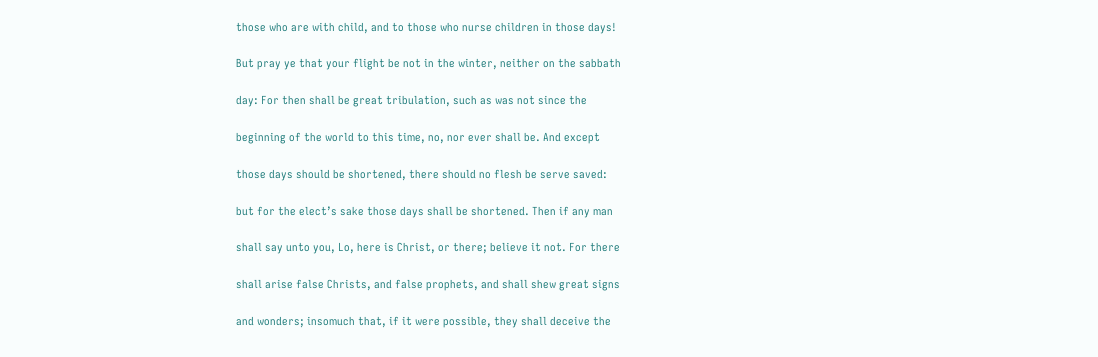those who are with child, and to those who nurse children in those days!

But pray ye that your flight be not in the winter, neither on the sabbath

day: For then shall be great tribulation, such as was not since the

beginning of the world to this time, no, nor ever shall be. And except

those days should be shortened, there should no flesh be serve saved:

but for the elect’s sake those days shall be shortened. Then if any man

shall say unto you, Lo, here is Christ, or there; believe it not. For there

shall arise false Christs, and false prophets, and shall shew great signs

and wonders; insomuch that, if it were possible, they shall deceive the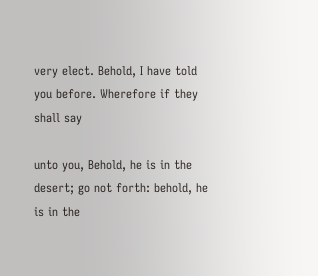very elect. Behold, I have told you before. Wherefore if they shall say

unto you, Behold, he is in the desert; go not forth: behold, he is in the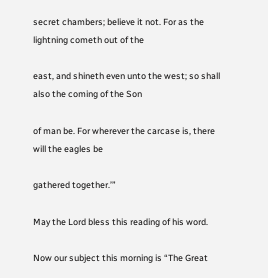secret chambers; believe it not. For as the lightning cometh out of the

east, and shineth even unto the west; so shall also the coming of the Son

of man be. For wherever the carcase is, there will the eagles be

gathered together.’”

May the Lord bless this reading of his word.

Now our subject this morning is “The Great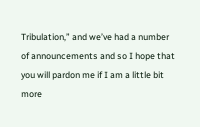Tribulation,” and we’ve had a number of announcements and so I hope that you will pardon me if I am a little bit more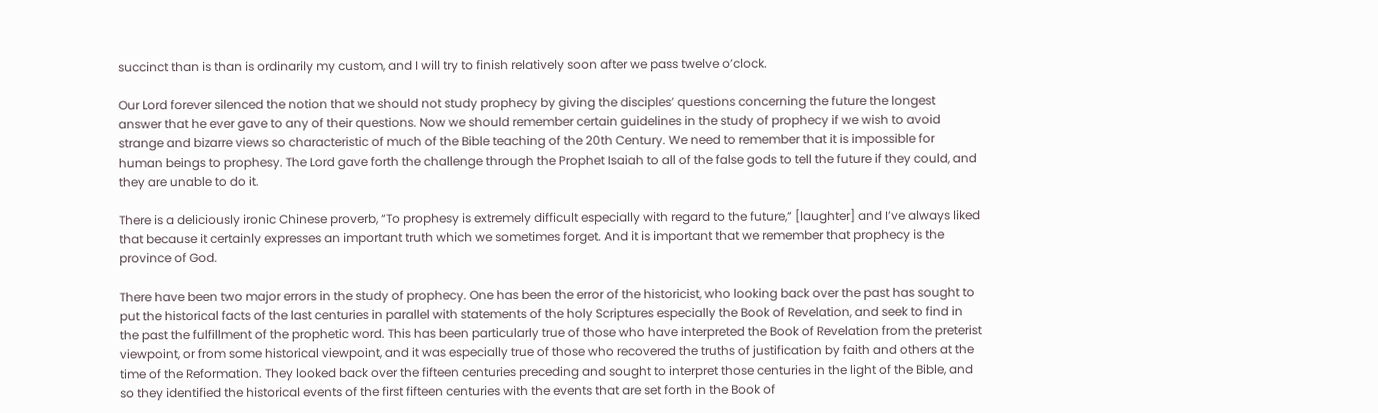succinct than is than is ordinarily my custom, and I will try to finish relatively soon after we pass twelve o’clock.

Our Lord forever silenced the notion that we should not study prophecy by giving the disciples’ questions concerning the future the longest answer that he ever gave to any of their questions. Now we should remember certain guidelines in the study of prophecy if we wish to avoid strange and bizarre views so characteristic of much of the Bible teaching of the 20th Century. We need to remember that it is impossible for human beings to prophesy. The Lord gave forth the challenge through the Prophet Isaiah to all of the false gods to tell the future if they could, and they are unable to do it.

There is a deliciously ironic Chinese proverb, “To prophesy is extremely difficult especially with regard to the future,” [laughter] and I’ve always liked that because it certainly expresses an important truth which we sometimes forget. And it is important that we remember that prophecy is the province of God.

There have been two major errors in the study of prophecy. One has been the error of the historicist, who looking back over the past has sought to put the historical facts of the last centuries in parallel with statements of the holy Scriptures especially the Book of Revelation, and seek to find in the past the fulfillment of the prophetic word. This has been particularly true of those who have interpreted the Book of Revelation from the preterist viewpoint, or from some historical viewpoint, and it was especially true of those who recovered the truths of justification by faith and others at the time of the Reformation. They looked back over the fifteen centuries preceding and sought to interpret those centuries in the light of the Bible, and so they identified the historical events of the first fifteen centuries with the events that are set forth in the Book of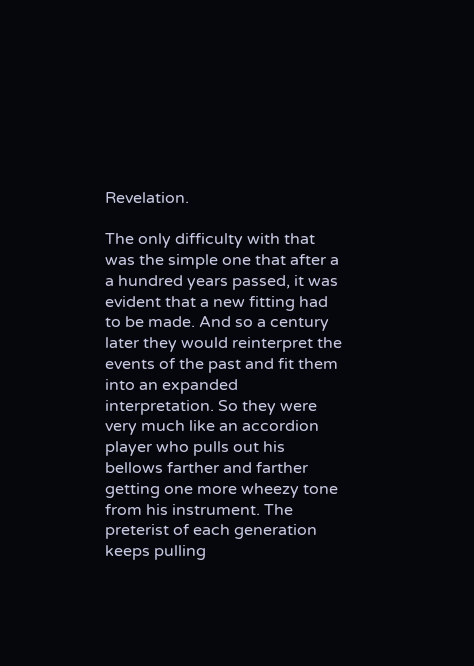Revelation.

The only difficulty with that was the simple one that after a a hundred years passed, it was evident that a new fitting had to be made. And so a century later they would reinterpret the events of the past and fit them into an expanded interpretation. So they were very much like an accordion player who pulls out his bellows farther and farther getting one more wheezy tone from his instrument. The preterist of each generation keeps pulling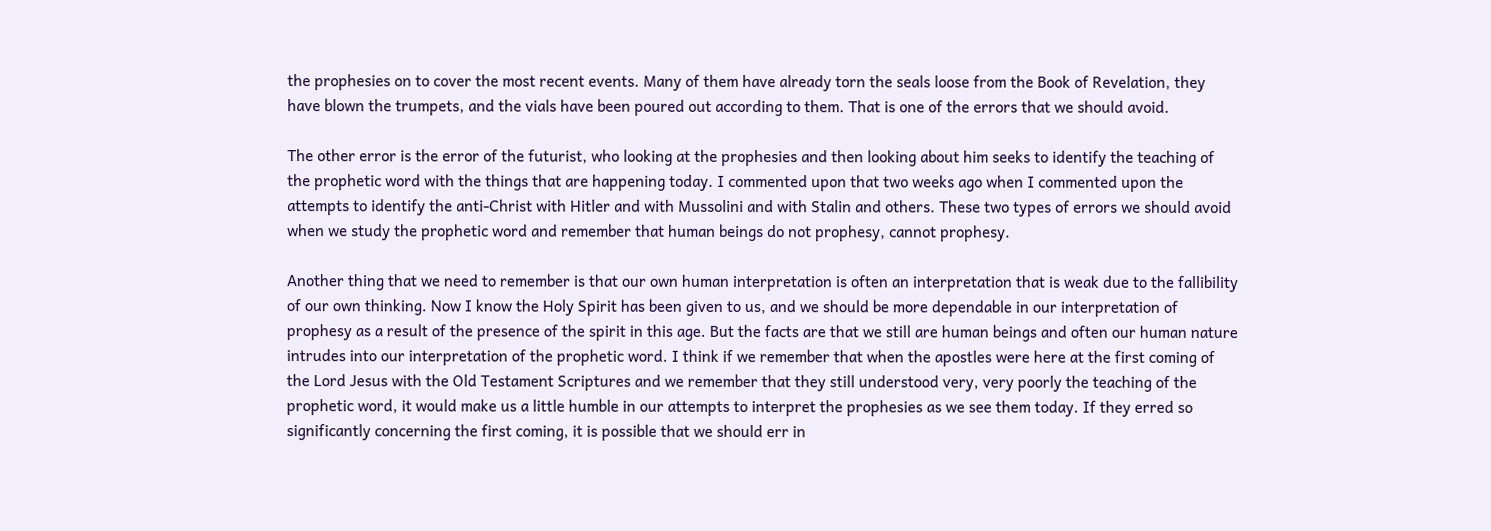the prophesies on to cover the most recent events. Many of them have already torn the seals loose from the Book of Revelation, they have blown the trumpets, and the vials have been poured out according to them. That is one of the errors that we should avoid.

The other error is the error of the futurist, who looking at the prophesies and then looking about him seeks to identify the teaching of the prophetic word with the things that are happening today. I commented upon that two weeks ago when I commented upon the attempts to identify the anti-Christ with Hitler and with Mussolini and with Stalin and others. These two types of errors we should avoid when we study the prophetic word and remember that human beings do not prophesy, cannot prophesy.

Another thing that we need to remember is that our own human interpretation is often an interpretation that is weak due to the fallibility of our own thinking. Now I know the Holy Spirit has been given to us, and we should be more dependable in our interpretation of prophesy as a result of the presence of the spirit in this age. But the facts are that we still are human beings and often our human nature intrudes into our interpretation of the prophetic word. I think if we remember that when the apostles were here at the first coming of the Lord Jesus with the Old Testament Scriptures and we remember that they still understood very, very poorly the teaching of the prophetic word, it would make us a little humble in our attempts to interpret the prophesies as we see them today. If they erred so significantly concerning the first coming, it is possible that we should err in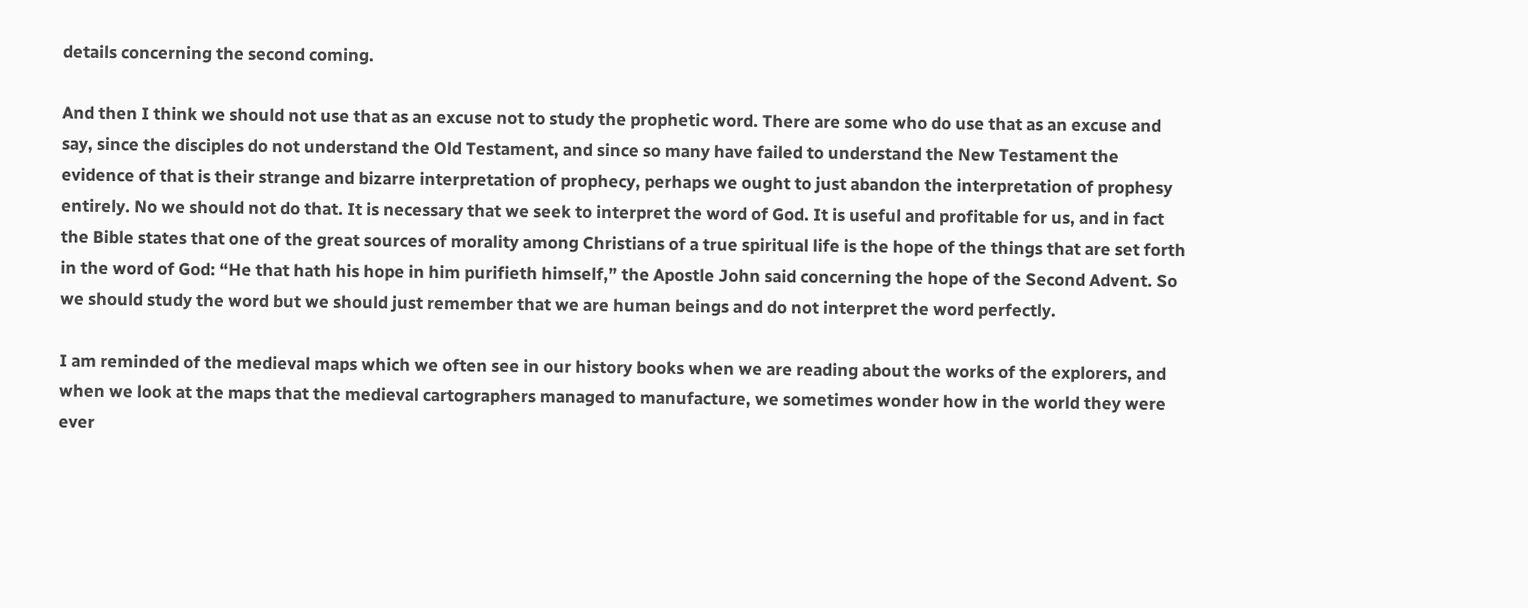details concerning the second coming.

And then I think we should not use that as an excuse not to study the prophetic word. There are some who do use that as an excuse and say, since the disciples do not understand the Old Testament, and since so many have failed to understand the New Testament the evidence of that is their strange and bizarre interpretation of prophecy, perhaps we ought to just abandon the interpretation of prophesy entirely. No we should not do that. It is necessary that we seek to interpret the word of God. It is useful and profitable for us, and in fact the Bible states that one of the great sources of morality among Christians of a true spiritual life is the hope of the things that are set forth in the word of God: “He that hath his hope in him purifieth himself,” the Apostle John said concerning the hope of the Second Advent. So we should study the word but we should just remember that we are human beings and do not interpret the word perfectly.

I am reminded of the medieval maps which we often see in our history books when we are reading about the works of the explorers, and when we look at the maps that the medieval cartographers managed to manufacture, we sometimes wonder how in the world they were ever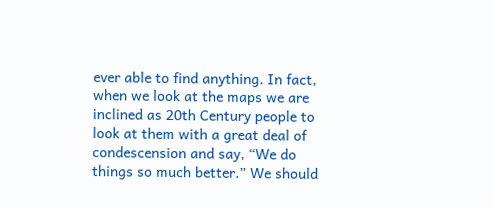ever able to find anything. In fact, when we look at the maps we are inclined as 20th Century people to look at them with a great deal of condescension and say, “We do things so much better.” We should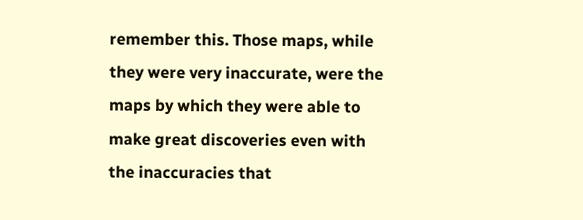remember this. Those maps, while they were very inaccurate, were the maps by which they were able to make great discoveries even with the inaccuracies that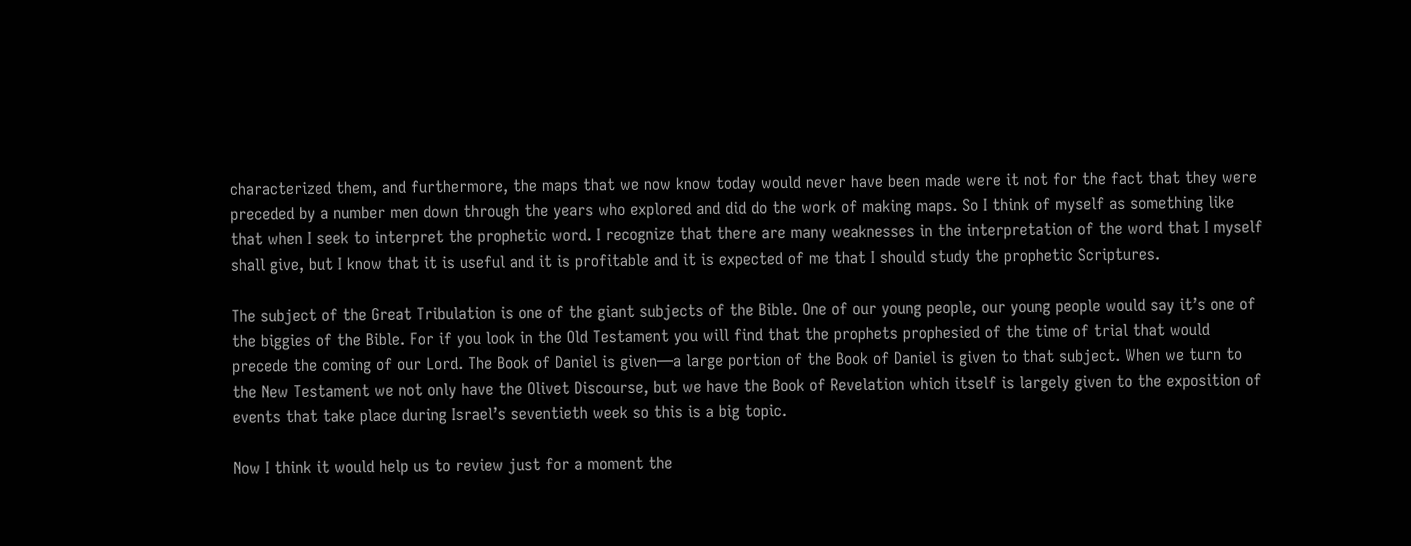characterized them, and furthermore, the maps that we now know today would never have been made were it not for the fact that they were preceded by a number men down through the years who explored and did do the work of making maps. So I think of myself as something like that when I seek to interpret the prophetic word. I recognize that there are many weaknesses in the interpretation of the word that I myself shall give, but I know that it is useful and it is profitable and it is expected of me that I should study the prophetic Scriptures.

The subject of the Great Tribulation is one of the giant subjects of the Bible. One of our young people, our young people would say it’s one of the biggies of the Bible. For if you look in the Old Testament you will find that the prophets prophesied of the time of trial that would precede the coming of our Lord. The Book of Daniel is given—a large portion of the Book of Daniel is given to that subject. When we turn to the New Testament we not only have the Olivet Discourse, but we have the Book of Revelation which itself is largely given to the exposition of events that take place during Israel’s seventieth week so this is a big topic.

Now I think it would help us to review just for a moment the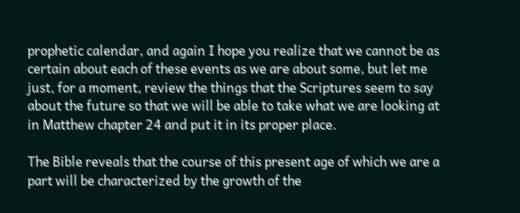prophetic calendar, and again I hope you realize that we cannot be as certain about each of these events as we are about some, but let me just, for a moment, review the things that the Scriptures seem to say about the future so that we will be able to take what we are looking at in Matthew chapter 24 and put it in its proper place.

The Bible reveals that the course of this present age of which we are a part will be characterized by the growth of the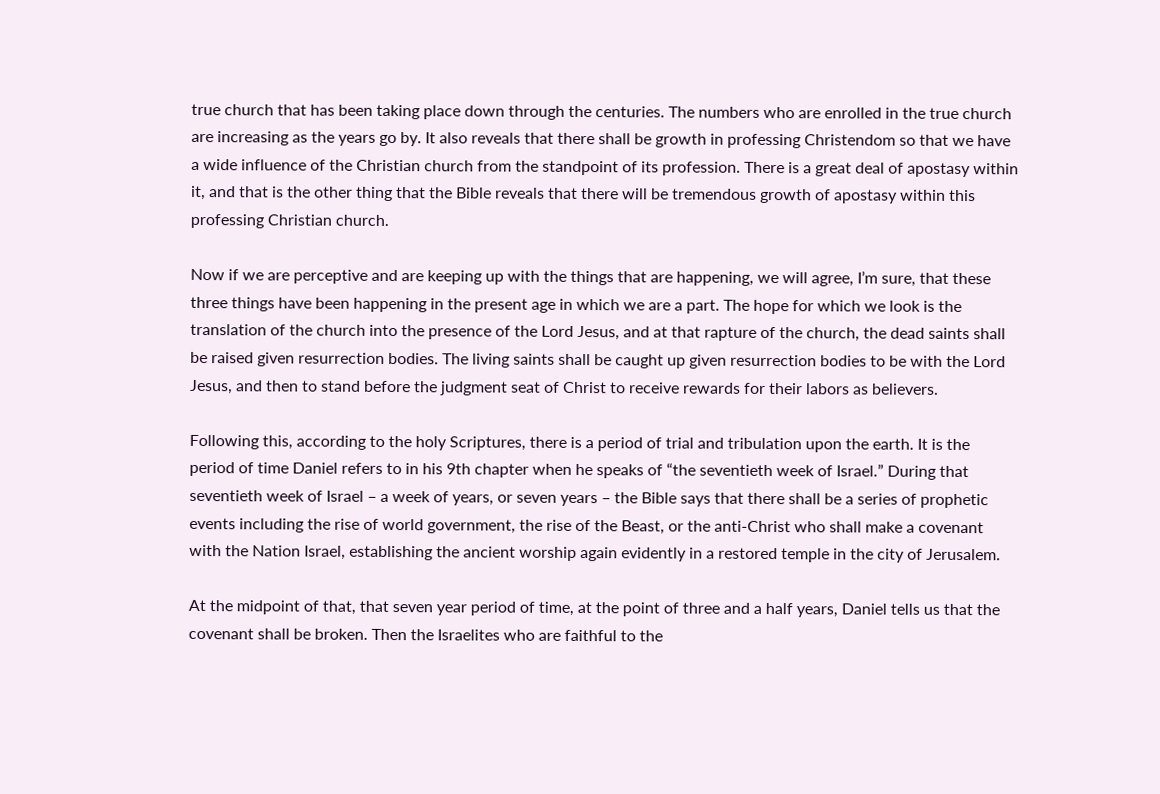true church that has been taking place down through the centuries. The numbers who are enrolled in the true church are increasing as the years go by. It also reveals that there shall be growth in professing Christendom so that we have a wide influence of the Christian church from the standpoint of its profession. There is a great deal of apostasy within it, and that is the other thing that the Bible reveals that there will be tremendous growth of apostasy within this professing Christian church.

Now if we are perceptive and are keeping up with the things that are happening, we will agree, I’m sure, that these three things have been happening in the present age in which we are a part. The hope for which we look is the translation of the church into the presence of the Lord Jesus, and at that rapture of the church, the dead saints shall be raised given resurrection bodies. The living saints shall be caught up given resurrection bodies to be with the Lord Jesus, and then to stand before the judgment seat of Christ to receive rewards for their labors as believers.

Following this, according to the holy Scriptures, there is a period of trial and tribulation upon the earth. It is the period of time Daniel refers to in his 9th chapter when he speaks of “the seventieth week of Israel.” During that seventieth week of Israel – a week of years, or seven years – the Bible says that there shall be a series of prophetic events including the rise of world government, the rise of the Beast, or the anti-Christ who shall make a covenant with the Nation Israel, establishing the ancient worship again evidently in a restored temple in the city of Jerusalem.

At the midpoint of that, that seven year period of time, at the point of three and a half years, Daniel tells us that the covenant shall be broken. Then the Israelites who are faithful to the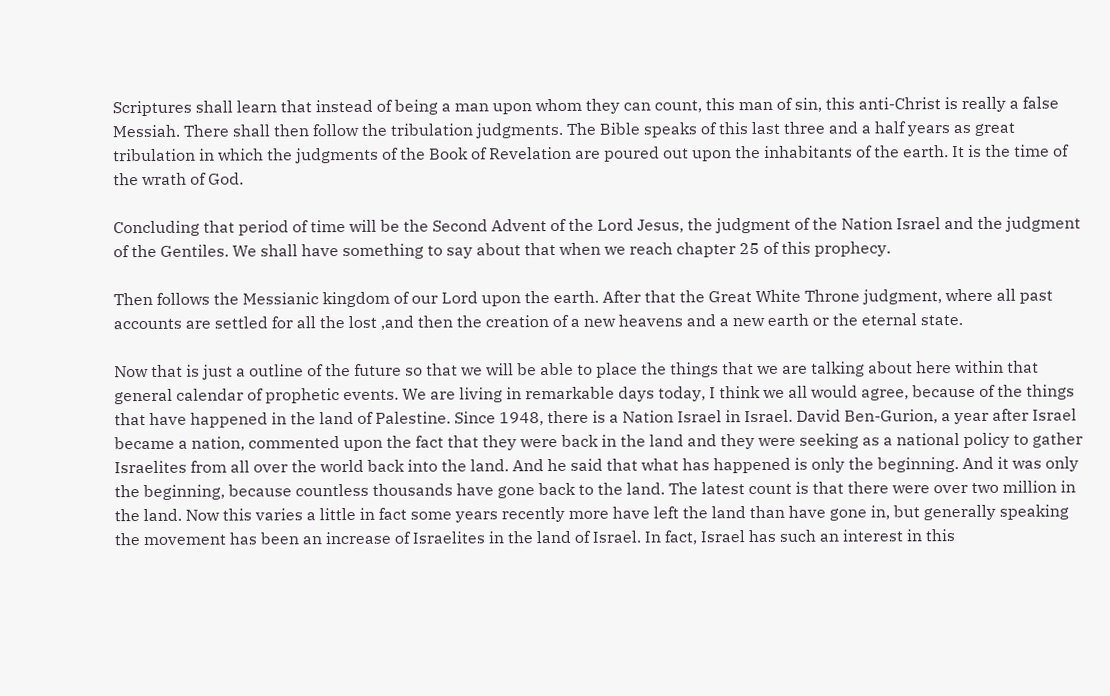Scriptures shall learn that instead of being a man upon whom they can count, this man of sin, this anti-Christ is really a false Messiah. There shall then follow the tribulation judgments. The Bible speaks of this last three and a half years as great tribulation in which the judgments of the Book of Revelation are poured out upon the inhabitants of the earth. It is the time of the wrath of God.

Concluding that period of time will be the Second Advent of the Lord Jesus, the judgment of the Nation Israel and the judgment of the Gentiles. We shall have something to say about that when we reach chapter 25 of this prophecy.

Then follows the Messianic kingdom of our Lord upon the earth. After that the Great White Throne judgment, where all past accounts are settled for all the lost ,and then the creation of a new heavens and a new earth or the eternal state.

Now that is just a outline of the future so that we will be able to place the things that we are talking about here within that general calendar of prophetic events. We are living in remarkable days today, I think we all would agree, because of the things that have happened in the land of Palestine. Since 1948, there is a Nation Israel in Israel. David Ben-Gurion, a year after Israel became a nation, commented upon the fact that they were back in the land and they were seeking as a national policy to gather Israelites from all over the world back into the land. And he said that what has happened is only the beginning. And it was only the beginning, because countless thousands have gone back to the land. The latest count is that there were over two million in the land. Now this varies a little in fact some years recently more have left the land than have gone in, but generally speaking the movement has been an increase of Israelites in the land of Israel. In fact, Israel has such an interest in this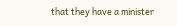that they have a minister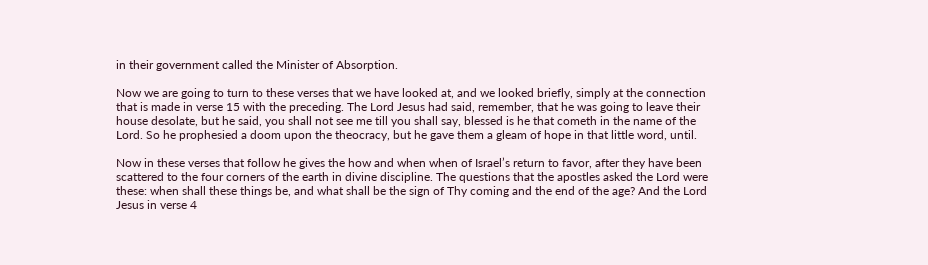in their government called the Minister of Absorption.

Now we are going to turn to these verses that we have looked at, and we looked briefly, simply at the connection that is made in verse 15 with the preceding. The Lord Jesus had said, remember, that he was going to leave their house desolate, but he said, you shall not see me till you shall say, blessed is he that cometh in the name of the Lord. So he prophesied a doom upon the theocracy, but he gave them a gleam of hope in that little word, until.

Now in these verses that follow he gives the how and when when of Israel’s return to favor, after they have been scattered to the four corners of the earth in divine discipline. The questions that the apostles asked the Lord were these: when shall these things be, and what shall be the sign of Thy coming and the end of the age? And the Lord Jesus in verse 4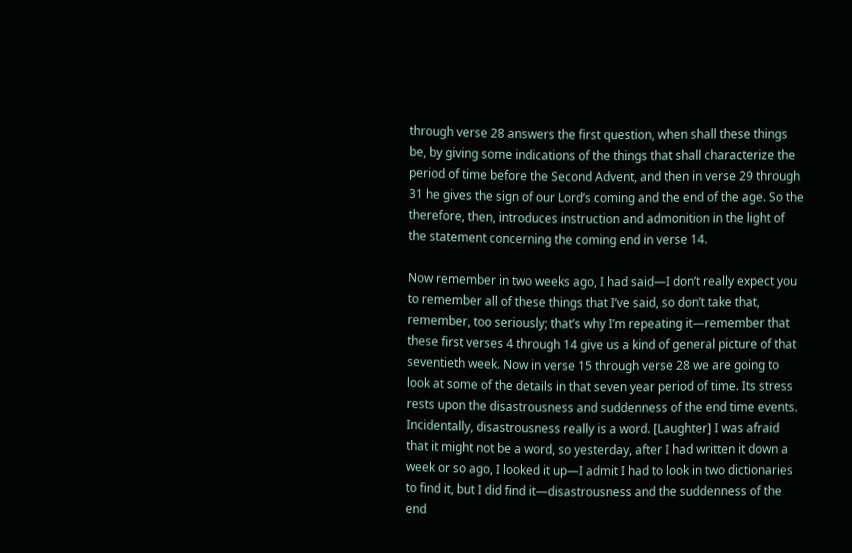through verse 28 answers the first question, when shall these things be, by giving some indications of the things that shall characterize the period of time before the Second Advent, and then in verse 29 through 31 he gives the sign of our Lord’s coming and the end of the age. So the therefore, then, introduces instruction and admonition in the light of the statement concerning the coming end in verse 14.

Now remember in two weeks ago, I had said—I don’t really expect you to remember all of these things that I’ve said, so don’t take that, remember, too seriously; that’s why I’m repeating it—remember that these first verses 4 through 14 give us a kind of general picture of that seventieth week. Now in verse 15 through verse 28 we are going to look at some of the details in that seven year period of time. Its stress rests upon the disastrousness and suddenness of the end time events. Incidentally, disastrousness really is a word. [Laughter] I was afraid that it might not be a word, so yesterday, after I had written it down a week or so ago, I looked it up—I admit I had to look in two dictionaries to find it, but I did find it—disastrousness and the suddenness of the end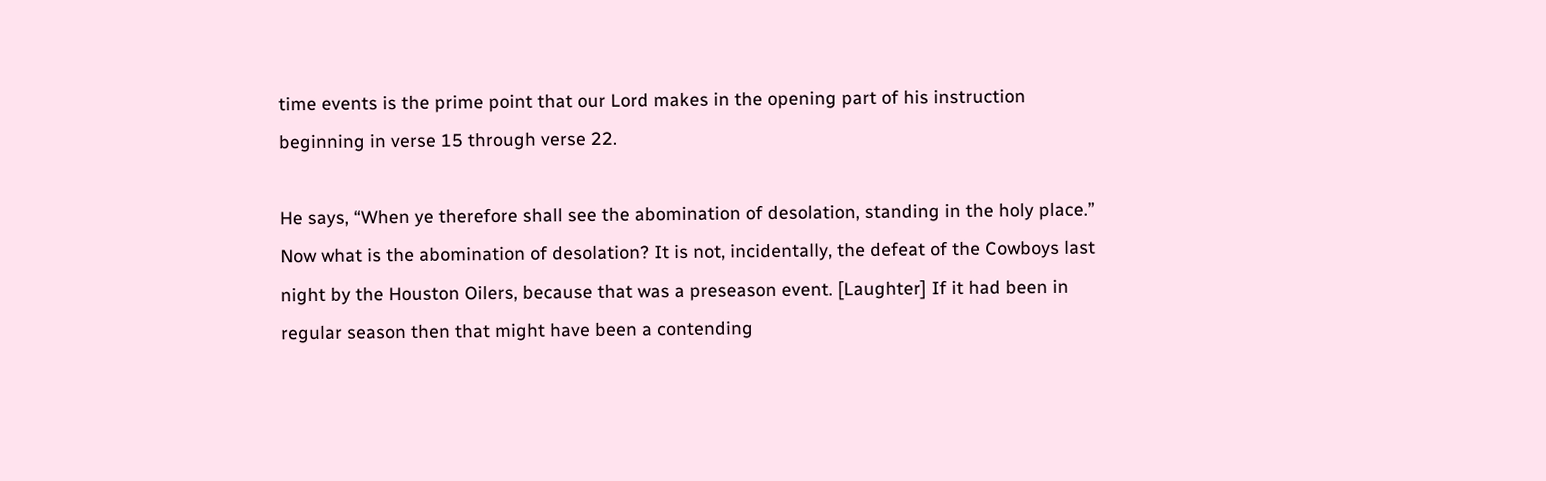time events is the prime point that our Lord makes in the opening part of his instruction beginning in verse 15 through verse 22.

He says, “When ye therefore shall see the abomination of desolation, standing in the holy place.” Now what is the abomination of desolation? It is not, incidentally, the defeat of the Cowboys last night by the Houston Oilers, because that was a preseason event. [Laughter] If it had been in regular season then that might have been a contending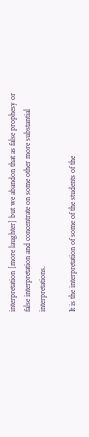interpretation [more laughter] but we abandon that as false prophesy or false interpretation and concentrate on some other more substantial interpretations.

It is the interpretation of some of the students of the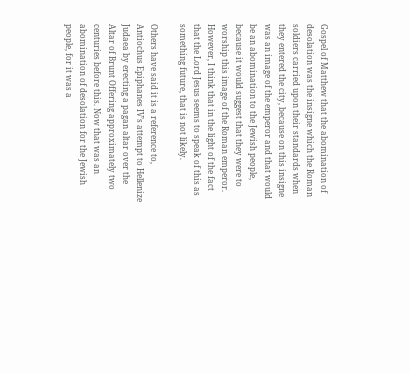Gospel of Matthew that the abomination of desolation was the insigne which the Roman soldiers carried upon their standards when they entered the city, because on this insigne was an image of the emperor and that would be an abomination to the Jewish people, because it would suggest that they were to worship this image of the Roman emperor. However, I think that in the light of the fact that the Lord Jesus seems to speak of this as something future, that is not likely.

Others have said it is a reference to, Antiochus Epiphanes IV’s attempt to Hellenize Judaea by erecting a pagan altar over the Altar of Brunt Offering approximately two centuries before this. Now that was an abomination of desolation for the Jewish people, for it was a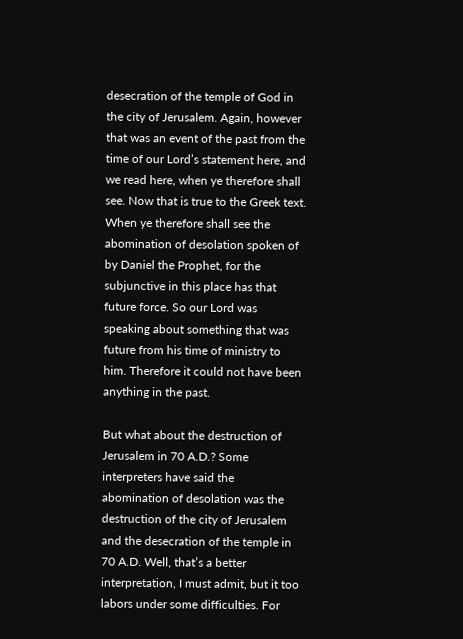desecration of the temple of God in the city of Jerusalem. Again, however that was an event of the past from the time of our Lord’s statement here, and we read here, when ye therefore shall see. Now that is true to the Greek text. When ye therefore shall see the abomination of desolation spoken of by Daniel the Prophet, for the subjunctive in this place has that future force. So our Lord was speaking about something that was future from his time of ministry to him. Therefore it could not have been anything in the past.

But what about the destruction of Jerusalem in 70 A.D.? Some interpreters have said the abomination of desolation was the destruction of the city of Jerusalem and the desecration of the temple in 70 A.D. Well, that’s a better interpretation, I must admit, but it too labors under some difficulties. For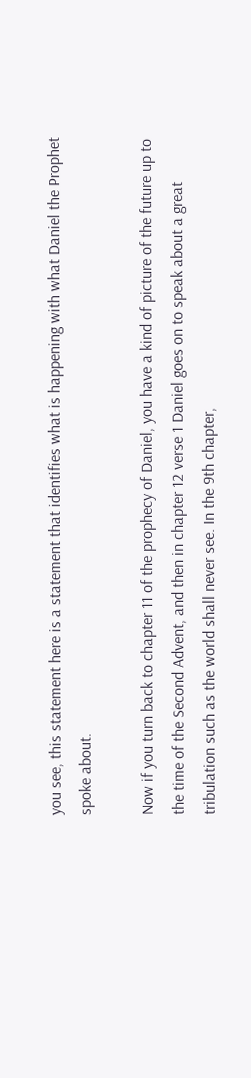you see, this statement here is a statement that identifies what is happening with what Daniel the Prophet spoke about.

Now if you turn back to chapter 11 of the prophecy of Daniel, you have a kind of picture of the future up to the time of the Second Advent, and then in chapter 12 verse 1 Daniel goes on to speak about a great tribulation such as the world shall never see. In the 9th chapter,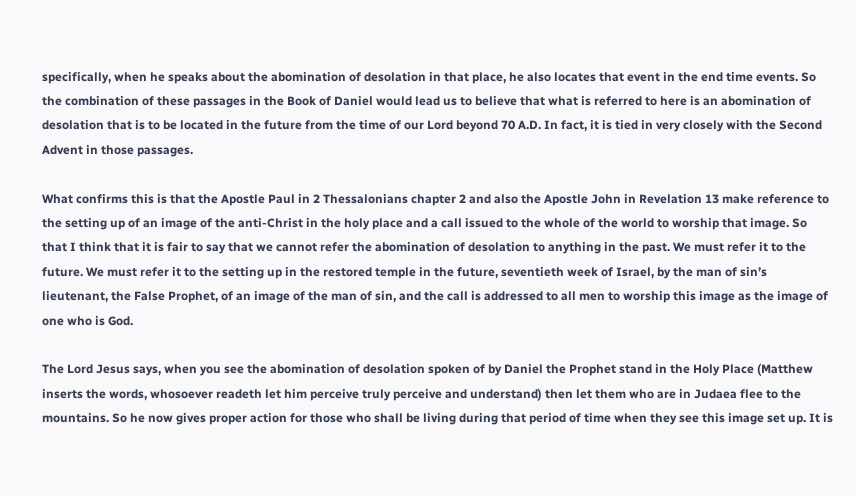specifically, when he speaks about the abomination of desolation in that place, he also locates that event in the end time events. So the combination of these passages in the Book of Daniel would lead us to believe that what is referred to here is an abomination of desolation that is to be located in the future from the time of our Lord beyond 70 A.D. In fact, it is tied in very closely with the Second Advent in those passages.

What confirms this is that the Apostle Paul in 2 Thessalonians chapter 2 and also the Apostle John in Revelation 13 make reference to the setting up of an image of the anti-Christ in the holy place and a call issued to the whole of the world to worship that image. So that I think that it is fair to say that we cannot refer the abomination of desolation to anything in the past. We must refer it to the future. We must refer it to the setting up in the restored temple in the future, seventieth week of Israel, by the man of sin’s lieutenant, the False Prophet, of an image of the man of sin, and the call is addressed to all men to worship this image as the image of one who is God.

The Lord Jesus says, when you see the abomination of desolation spoken of by Daniel the Prophet stand in the Holy Place (Matthew inserts the words, whosoever readeth let him perceive truly perceive and understand) then let them who are in Judaea flee to the mountains. So he now gives proper action for those who shall be living during that period of time when they see this image set up. It is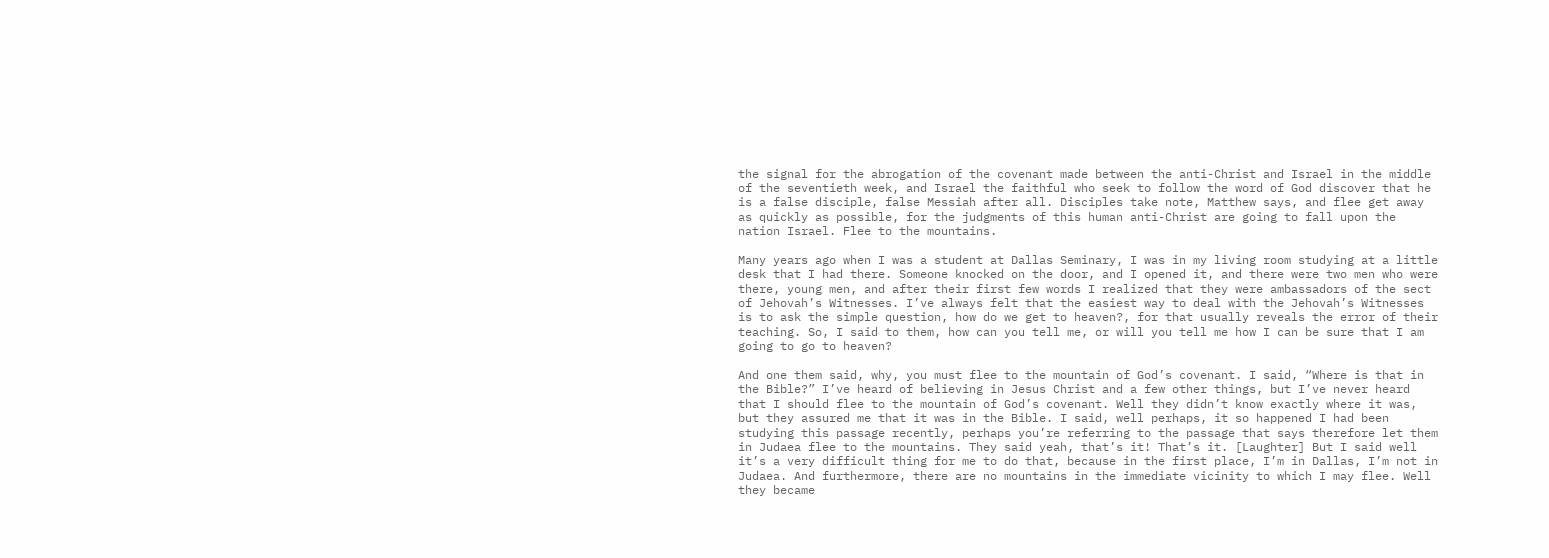the signal for the abrogation of the covenant made between the anti-Christ and Israel in the middle of the seventieth week, and Israel the faithful who seek to follow the word of God discover that he is a false disciple, false Messiah after all. Disciples take note, Matthew says, and flee get away as quickly as possible, for the judgments of this human anti-Christ are going to fall upon the nation Israel. Flee to the mountains.

Many years ago when I was a student at Dallas Seminary, I was in my living room studying at a little desk that I had there. Someone knocked on the door, and I opened it, and there were two men who were there, young men, and after their first few words I realized that they were ambassadors of the sect of Jehovah’s Witnesses. I’ve always felt that the easiest way to deal with the Jehovah’s Witnesses is to ask the simple question, how do we get to heaven?, for that usually reveals the error of their teaching. So, I said to them, how can you tell me, or will you tell me how I can be sure that I am going to go to heaven?

And one them said, why, you must flee to the mountain of God’s covenant. I said, “Where is that in the Bible?” I’ve heard of believing in Jesus Christ and a few other things, but I’ve never heard that I should flee to the mountain of God’s covenant. Well they didn’t know exactly where it was, but they assured me that it was in the Bible. I said, well perhaps, it so happened I had been studying this passage recently, perhaps you’re referring to the passage that says therefore let them in Judaea flee to the mountains. They said yeah, that’s it! That’s it. [Laughter] But I said well it’s a very difficult thing for me to do that, because in the first place, I’m in Dallas, I’m not in Judaea. And furthermore, there are no mountains in the immediate vicinity to which I may flee. Well they became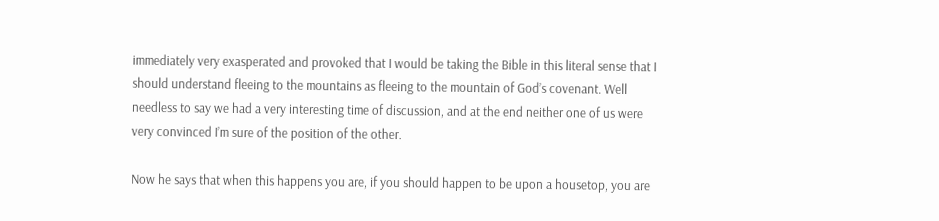immediately very exasperated and provoked that I would be taking the Bible in this literal sense that I should understand fleeing to the mountains as fleeing to the mountain of God’s covenant. Well needless to say we had a very interesting time of discussion, and at the end neither one of us were very convinced I’m sure of the position of the other.

Now he says that when this happens you are, if you should happen to be upon a housetop, you are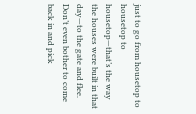just to go from housetop to housetop to housetop—that’s the way the houses were built in that day—to the gate and flee. Don’t even bother to come back in and pick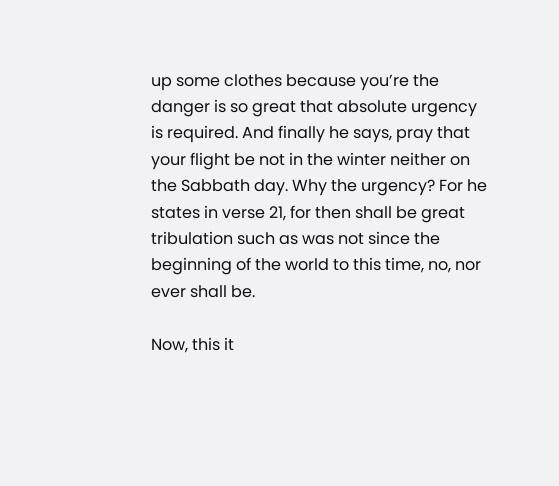up some clothes because you’re the danger is so great that absolute urgency is required. And finally he says, pray that your flight be not in the winter neither on the Sabbath day. Why the urgency? For he states in verse 21, for then shall be great tribulation such as was not since the beginning of the world to this time, no, nor ever shall be.

Now, this it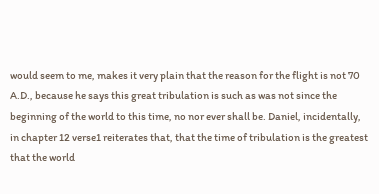would seem to me, makes it very plain that the reason for the flight is not 70 A.D., because he says this great tribulation is such as was not since the beginning of the world to this time, no nor ever shall be. Daniel, incidentally, in chapter 12 verse1 reiterates that, that the time of tribulation is the greatest that the world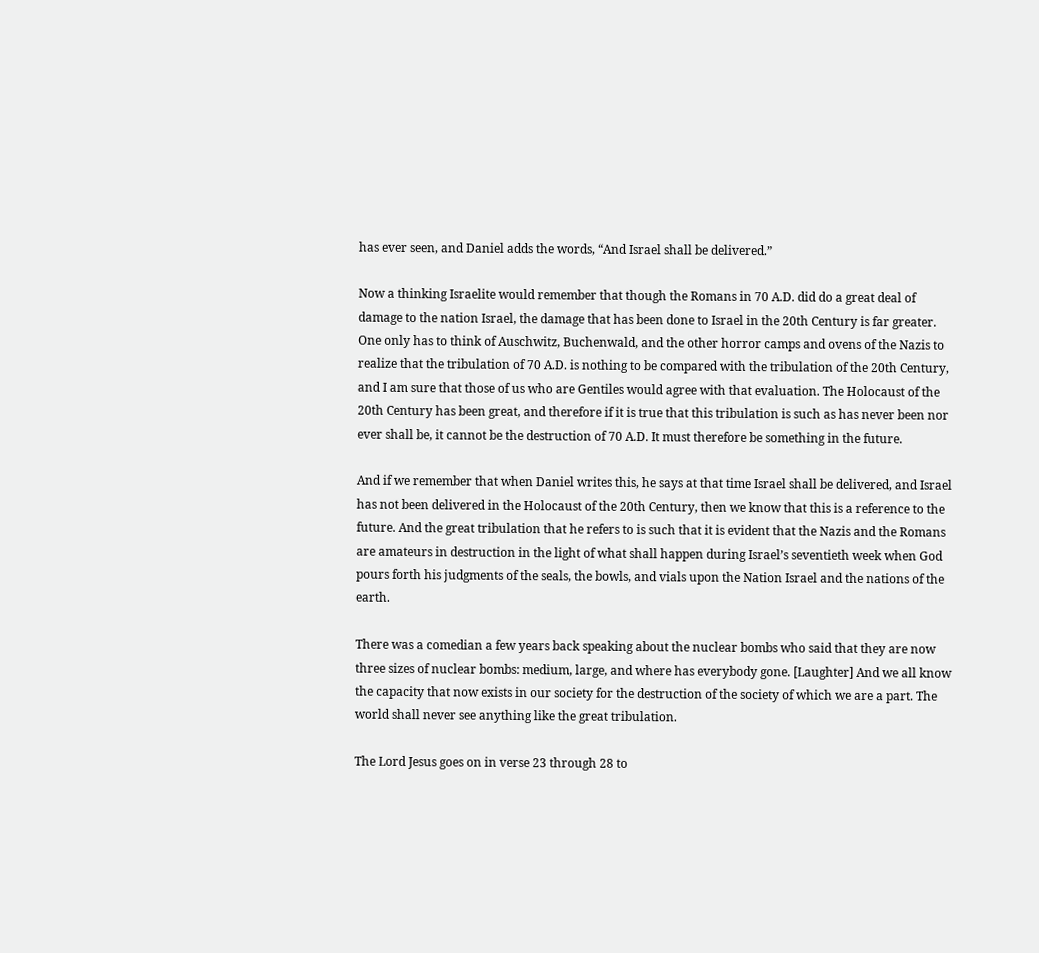has ever seen, and Daniel adds the words, “And Israel shall be delivered.”

Now a thinking Israelite would remember that though the Romans in 70 A.D. did do a great deal of damage to the nation Israel, the damage that has been done to Israel in the 20th Century is far greater. One only has to think of Auschwitz, Buchenwald, and the other horror camps and ovens of the Nazis to realize that the tribulation of 70 A.D. is nothing to be compared with the tribulation of the 20th Century, and I am sure that those of us who are Gentiles would agree with that evaluation. The Holocaust of the 20th Century has been great, and therefore if it is true that this tribulation is such as has never been nor ever shall be, it cannot be the destruction of 70 A.D. It must therefore be something in the future.

And if we remember that when Daniel writes this, he says at that time Israel shall be delivered, and Israel has not been delivered in the Holocaust of the 20th Century, then we know that this is a reference to the future. And the great tribulation that he refers to is such that it is evident that the Nazis and the Romans are amateurs in destruction in the light of what shall happen during Israel’s seventieth week when God pours forth his judgments of the seals, the bowls, and vials upon the Nation Israel and the nations of the earth.

There was a comedian a few years back speaking about the nuclear bombs who said that they are now three sizes of nuclear bombs: medium, large, and where has everybody gone. [Laughter] And we all know the capacity that now exists in our society for the destruction of the society of which we are a part. The world shall never see anything like the great tribulation.

The Lord Jesus goes on in verse 23 through 28 to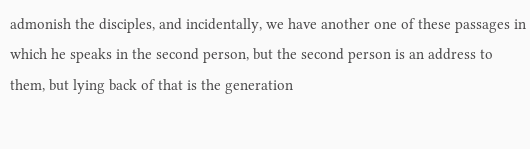admonish the disciples, and incidentally, we have another one of these passages in which he speaks in the second person, but the second person is an address to them, but lying back of that is the generation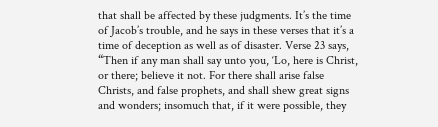that shall be affected by these judgments. It’s the time of Jacob’s trouble, and he says in these verses that it’s a time of deception as well as of disaster. Verse 23 says, “Then if any man shall say unto you, ‘Lo, here is Christ, or there; believe it not. For there shall arise false Christs, and false prophets, and shall shew great signs and wonders; insomuch that, if it were possible, they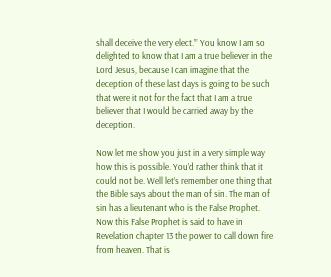shall deceive the very elect.’” You know I am so delighted to know that I am a true believer in the Lord Jesus, because I can imagine that the deception of these last days is going to be such that were it not for the fact that I am a true believer that I would be carried away by the deception.

Now let me show you just in a very simple way how this is possible. You’d rather think that it could not be. Well let’s remember one thing that the Bible says about the man of sin. The man of sin has a lieutenant who is the False Prophet. Now this False Prophet is said to have in Revelation chapter 13 the power to call down fire from heaven. That is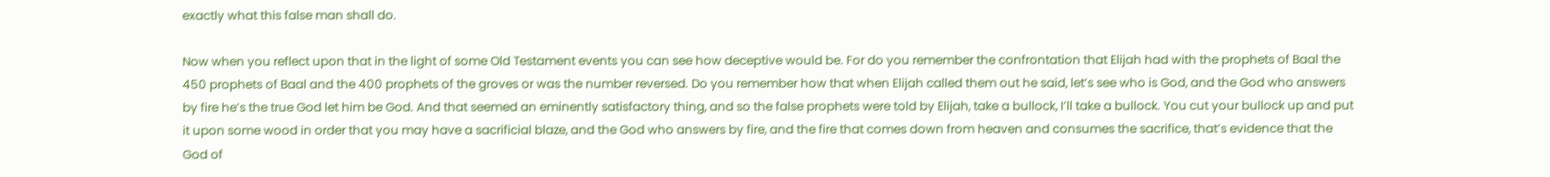exactly what this false man shall do.

Now when you reflect upon that in the light of some Old Testament events you can see how deceptive would be. For do you remember the confrontation that Elijah had with the prophets of Baal the 450 prophets of Baal and the 400 prophets of the groves or was the number reversed. Do you remember how that when Elijah called them out he said, let’s see who is God, and the God who answers by fire he’s the true God let him be God. And that seemed an eminently satisfactory thing, and so the false prophets were told by Elijah, take a bullock, I’ll take a bullock. You cut your bullock up and put it upon some wood in order that you may have a sacrificial blaze, and the God who answers by fire, and the fire that comes down from heaven and consumes the sacrifice, that’s evidence that the God of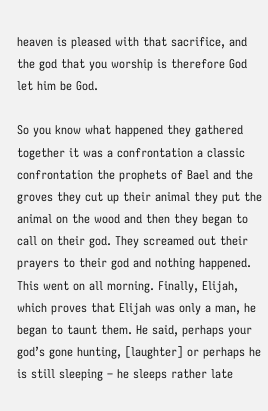heaven is pleased with that sacrifice, and the god that you worship is therefore God let him be God.

So you know what happened they gathered together it was a confrontation a classic confrontation the prophets of Bael and the groves they cut up their animal they put the animal on the wood and then they began to call on their god. They screamed out their prayers to their god and nothing happened. This went on all morning. Finally, Elijah, which proves that Elijah was only a man, he began to taunt them. He said, perhaps your god’s gone hunting, [laughter] or perhaps he is still sleeping – he sleeps rather late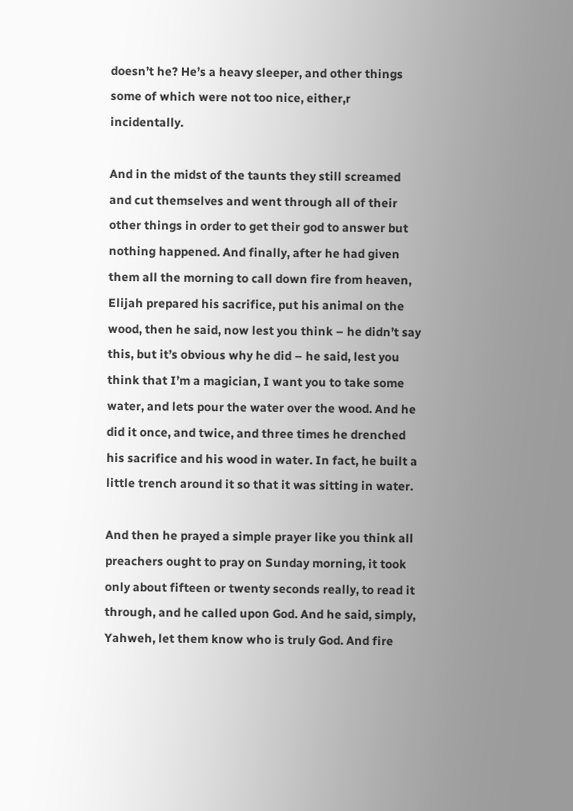doesn’t he? He’s a heavy sleeper, and other things some of which were not too nice, either,r incidentally.

And in the midst of the taunts they still screamed and cut themselves and went through all of their other things in order to get their god to answer but nothing happened. And finally, after he had given them all the morning to call down fire from heaven, Elijah prepared his sacrifice, put his animal on the wood, then he said, now lest you think – he didn’t say this, but it’s obvious why he did – he said, lest you think that I’m a magician, I want you to take some water, and lets pour the water over the wood. And he did it once, and twice, and three times he drenched his sacrifice and his wood in water. In fact, he built a little trench around it so that it was sitting in water.

And then he prayed a simple prayer like you think all preachers ought to pray on Sunday morning, it took only about fifteen or twenty seconds really, to read it through, and he called upon God. And he said, simply, Yahweh, let them know who is truly God. And fire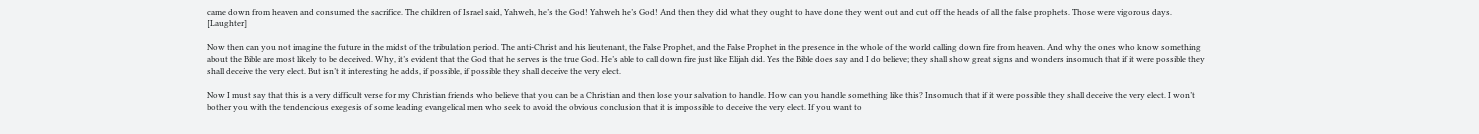came down from heaven and consumed the sacrifice. The children of Israel said, Yahweh, he’s the God! Yahweh he’s God! And then they did what they ought to have done they went out and cut off the heads of all the false prophets. Those were vigorous days. [Laughter]

Now then can you not imagine the future in the midst of the tribulation period. The anti-Christ and his lieutenant, the False Prophet, and the False Prophet in the presence in the whole of the world calling down fire from heaven. And why the ones who know something about the Bible are most likely to be deceived. Why, it’s evident that the God that he serves is the true God. He’s able to call down fire just like Elijah did. Yes the Bible does say and I do believe; they shall show great signs and wonders insomuch that if it were possible they shall deceive the very elect. But isn’t it interesting he adds, if possible, if possible they shall deceive the very elect.

Now I must say that this is a very difficult verse for my Christian friends who believe that you can be a Christian and then lose your salvation to handle. How can you handle something like this? Insomuch that if it were possible they shall deceive the very elect. I won’t bother you with the tendencious exegesis of some leading evangelical men who seek to avoid the obvious conclusion that it is impossible to deceive the very elect. If you want to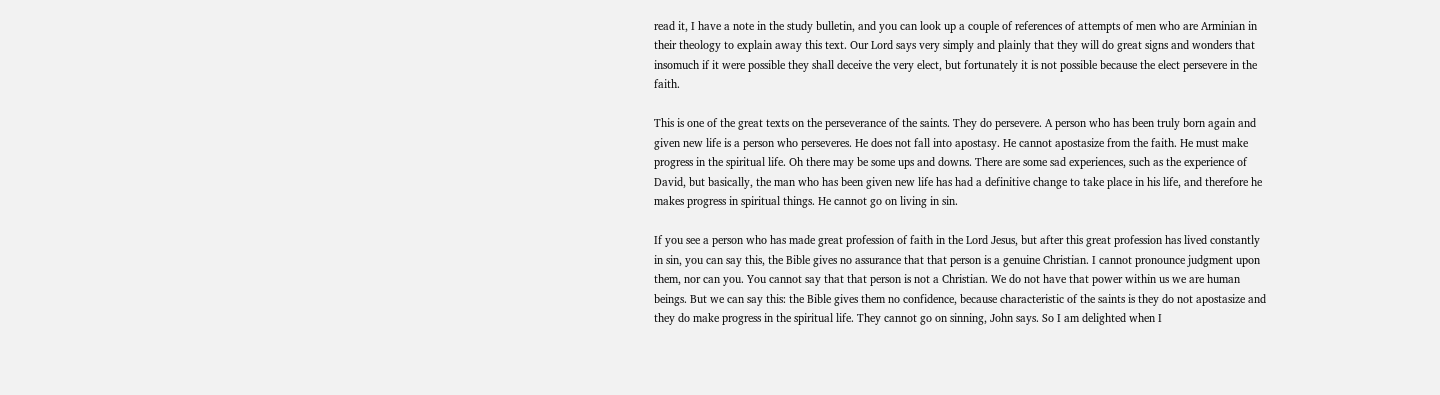read it, I have a note in the study bulletin, and you can look up a couple of references of attempts of men who are Arminian in their theology to explain away this text. Our Lord says very simply and plainly that they will do great signs and wonders that insomuch if it were possible they shall deceive the very elect, but fortunately it is not possible because the elect persevere in the faith.

This is one of the great texts on the perseverance of the saints. They do persevere. A person who has been truly born again and given new life is a person who perseveres. He does not fall into apostasy. He cannot apostasize from the faith. He must make progress in the spiritual life. Oh there may be some ups and downs. There are some sad experiences, such as the experience of David, but basically, the man who has been given new life has had a definitive change to take place in his life, and therefore he makes progress in spiritual things. He cannot go on living in sin.

If you see a person who has made great profession of faith in the Lord Jesus, but after this great profession has lived constantly in sin, you can say this, the Bible gives no assurance that that person is a genuine Christian. I cannot pronounce judgment upon them, nor can you. You cannot say that that person is not a Christian. We do not have that power within us we are human beings. But we can say this: the Bible gives them no confidence, because characteristic of the saints is they do not apostasize and they do make progress in the spiritual life. They cannot go on sinning, John says. So I am delighted when I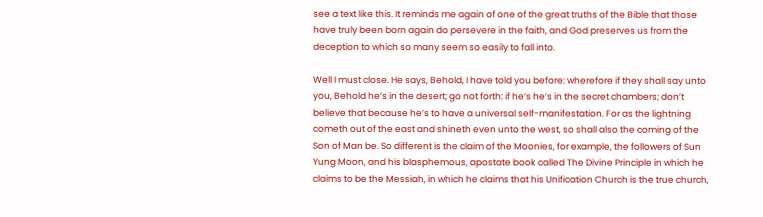see a text like this. It reminds me again of one of the great truths of the Bible that those have truly been born again do persevere in the faith, and God preserves us from the deception to which so many seem so easily to fall into.

Well I must close. He says, Behold, I have told you before: wherefore if they shall say unto you, Behold he’s in the desert; go not forth: if he’s he’s in the secret chambers; don’t believe that because he’s to have a universal self-manifestation. For as the lightning cometh out of the east and shineth even unto the west, so shall also the coming of the Son of Man be. So different is the claim of the Moonies, for example, the followers of Sun Yung Moon, and his blasphemous, apostate book called The Divine Principle in which he claims to be the Messiah, in which he claims that his Unification Church is the true church,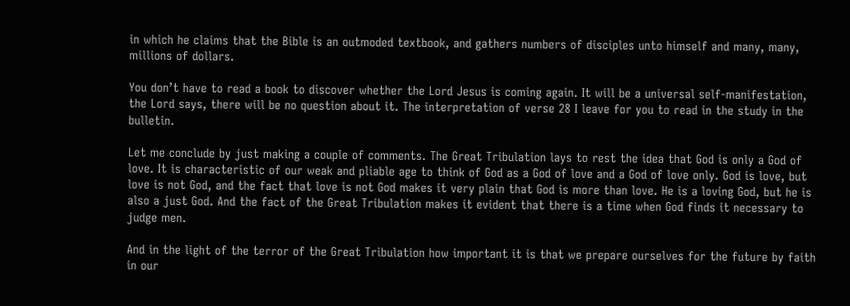in which he claims that the Bible is an outmoded textbook, and gathers numbers of disciples unto himself and many, many, millions of dollars.

You don’t have to read a book to discover whether the Lord Jesus is coming again. It will be a universal self-manifestation, the Lord says, there will be no question about it. The interpretation of verse 28 I leave for you to read in the study in the bulletin.

Let me conclude by just making a couple of comments. The Great Tribulation lays to rest the idea that God is only a God of love. It is characteristic of our weak and pliable age to think of God as a God of love and a God of love only. God is love, but love is not God, and the fact that love is not God makes it very plain that God is more than love. He is a loving God, but he is also a just God. And the fact of the Great Tribulation makes it evident that there is a time when God finds it necessary to judge men.

And in the light of the terror of the Great Tribulation how important it is that we prepare ourselves for the future by faith in our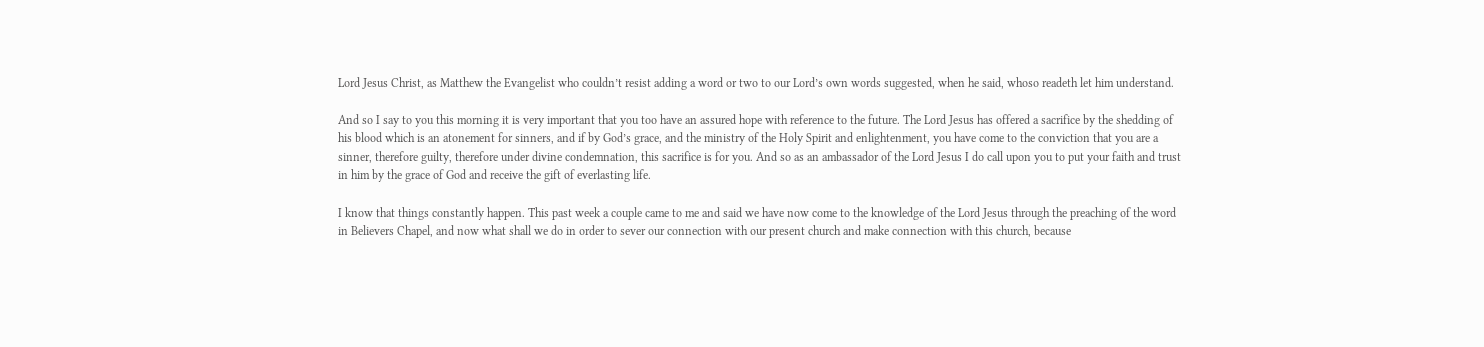Lord Jesus Christ, as Matthew the Evangelist who couldn’t resist adding a word or two to our Lord’s own words suggested, when he said, whoso readeth let him understand.

And so I say to you this morning it is very important that you too have an assured hope with reference to the future. The Lord Jesus has offered a sacrifice by the shedding of his blood which is an atonement for sinners, and if by God’s grace, and the ministry of the Holy Spirit and enlightenment, you have come to the conviction that you are a sinner, therefore guilty, therefore under divine condemnation, this sacrifice is for you. And so as an ambassador of the Lord Jesus I do call upon you to put your faith and trust in him by the grace of God and receive the gift of everlasting life.

I know that things constantly happen. This past week a couple came to me and said we have now come to the knowledge of the Lord Jesus through the preaching of the word in Believers Chapel, and now what shall we do in order to sever our connection with our present church and make connection with this church, because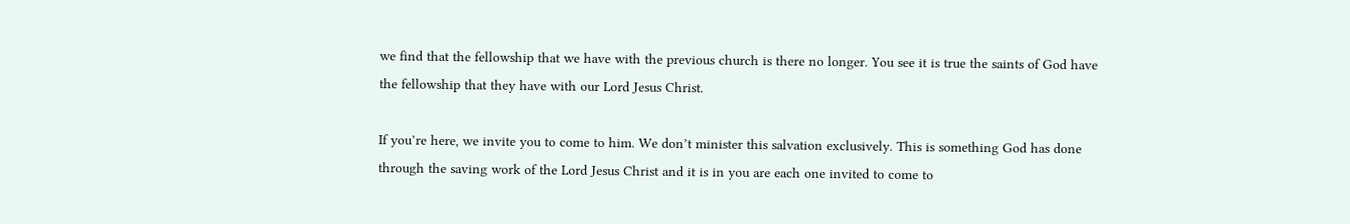we find that the fellowship that we have with the previous church is there no longer. You see it is true the saints of God have the fellowship that they have with our Lord Jesus Christ.

If you’re here, we invite you to come to him. We don’t minister this salvation exclusively. This is something God has done through the saving work of the Lord Jesus Christ and it is in you are each one invited to come to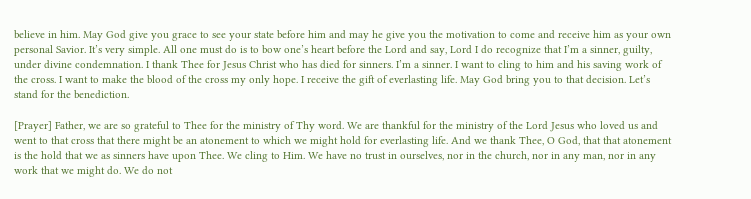believe in him. May God give you grace to see your state before him and may he give you the motivation to come and receive him as your own personal Savior. It’s very simple. All one must do is to bow one’s heart before the Lord and say, Lord I do recognize that I’m a sinner, guilty, under divine condemnation. I thank Thee for Jesus Christ who has died for sinners. I’m a sinner. I want to cling to him and his saving work of the cross. I want to make the blood of the cross my only hope. I receive the gift of everlasting life. May God bring you to that decision. Let’s stand for the benediction.

[Prayer] Father, we are so grateful to Thee for the ministry of Thy word. We are thankful for the ministry of the Lord Jesus who loved us and went to that cross that there might be an atonement to which we might hold for everlasting life. And we thank Thee, O God, that that atonement is the hold that we as sinners have upon Thee. We cling to Him. We have no trust in ourselves, nor in the church, nor in any man, nor in any work that we might do. We do not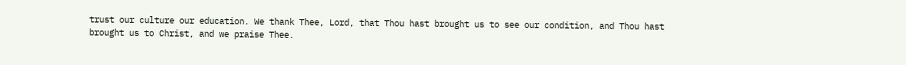trust our culture our education. We thank Thee, Lord, that Thou hast brought us to see our condition, and Thou hast brought us to Christ, and we praise Thee.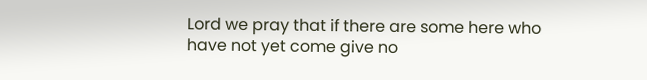Lord we pray that if there are some here who have not yet come give no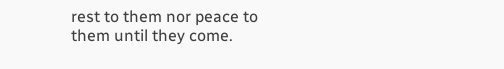rest to them nor peace to them until they come.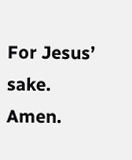For Jesus’ sake. Amen.